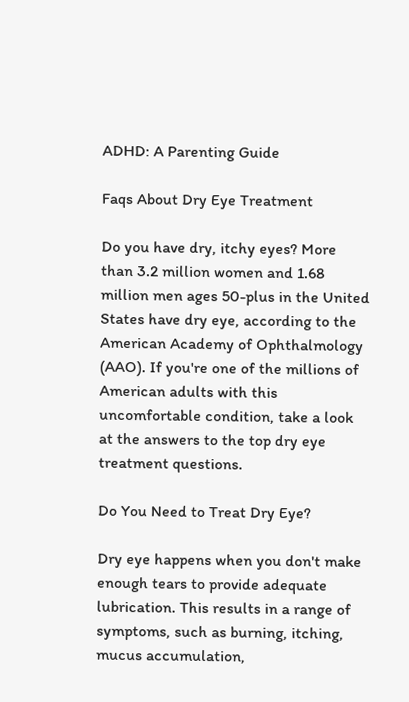ADHD: A Parenting Guide

Faqs About Dry Eye Treatment

Do you have dry, itchy eyes? More than 3.2 million women and 1.68 million men ages 50-plus in the United States have dry eye, according to the American Academy of Ophthalmology (AAO). If you're one of the millions of American adults with this uncomfortable condition, take a look at the answers to the top dry eye treatment questions.

Do You Need to Treat Dry Eye?

Dry eye happens when you don't make enough tears to provide adequate lubrication. This results in a range of symptoms, such as burning, itching, mucus accumulation,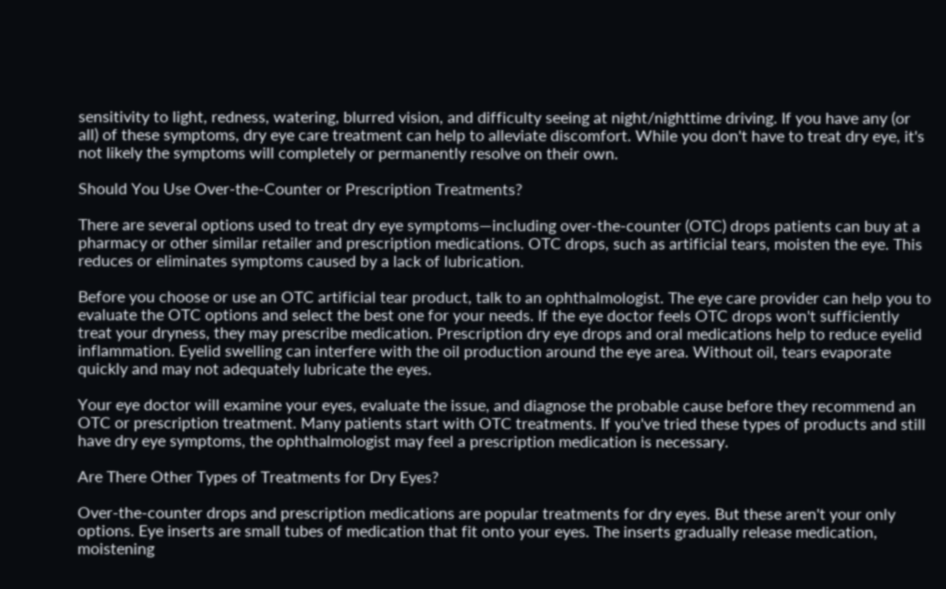sensitivity to light, redness, watering, blurred vision, and difficulty seeing at night/nighttime driving. If you have any (or all) of these symptoms, dry eye care treatment can help to alleviate discomfort. While you don't have to treat dry eye, it's not likely the symptoms will completely or permanently resolve on their own.

Should You Use Over-the-Counter or Prescription Treatments?

There are several options used to treat dry eye symptoms—including over-the-counter (OTC) drops patients can buy at a pharmacy or other similar retailer and prescription medications. OTC drops, such as artificial tears, moisten the eye. This reduces or eliminates symptoms caused by a lack of lubrication.

Before you choose or use an OTC artificial tear product, talk to an ophthalmologist. The eye care provider can help you to evaluate the OTC options and select the best one for your needs. If the eye doctor feels OTC drops won't sufficiently treat your dryness, they may prescribe medication. Prescription dry eye drops and oral medications help to reduce eyelid inflammation. Eyelid swelling can interfere with the oil production around the eye area. Without oil, tears evaporate quickly and may not adequately lubricate the eyes.

Your eye doctor will examine your eyes, evaluate the issue, and diagnose the probable cause before they recommend an OTC or prescription treatment. Many patients start with OTC treatments. If you've tried these types of products and still have dry eye symptoms, the ophthalmologist may feel a prescription medication is necessary.

Are There Other Types of Treatments for Dry Eyes?

Over-the-counter drops and prescription medications are popular treatments for dry eyes. But these aren't your only options. Eye inserts are small tubes of medication that fit onto your eyes. The inserts gradually release medication, moistening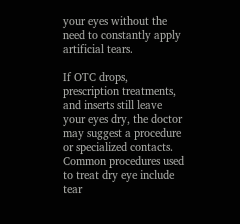your eyes without the need to constantly apply artificial tears.

If OTC drops, prescription treatments, and inserts still leave your eyes dry, the doctor may suggest a procedure or specialized contacts. Common procedures used to treat dry eye include tear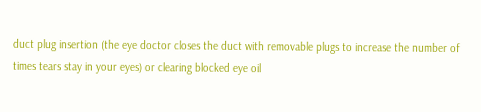duct plug insertion (the eye doctor closes the duct with removable plugs to increase the number of times tears stay in your eyes) or clearing blocked eye oil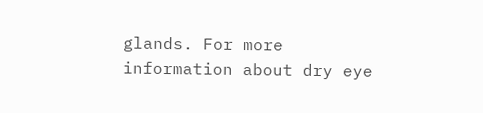glands. For more information about dry eye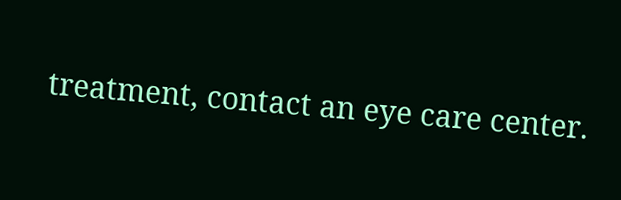treatment, contact an eye care center.